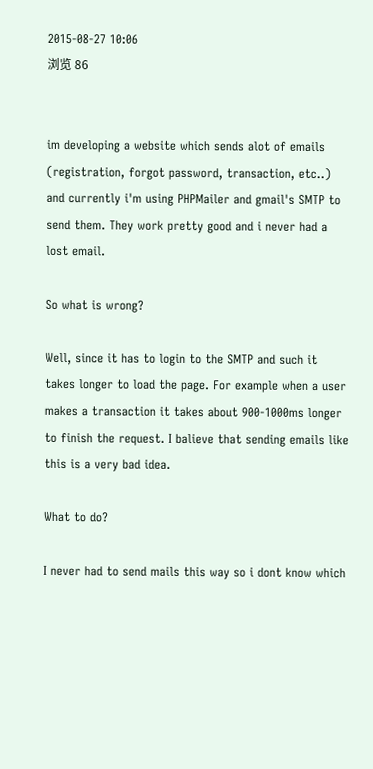2015-08-27 10:06
浏览 86


im developing a website which sends alot of emails (registration, forgot password, transaction, etc..) and currently i'm using PHPMailer and gmail's SMTP to send them. They work pretty good and i never had a lost email.

So what is wrong?

Well, since it has to login to the SMTP and such it takes longer to load the page. For example when a user makes a transaction it takes about 900-1000ms longer to finish the request. I balieve that sending emails like this is a very bad idea.

What to do?

I never had to send mails this way so i dont know which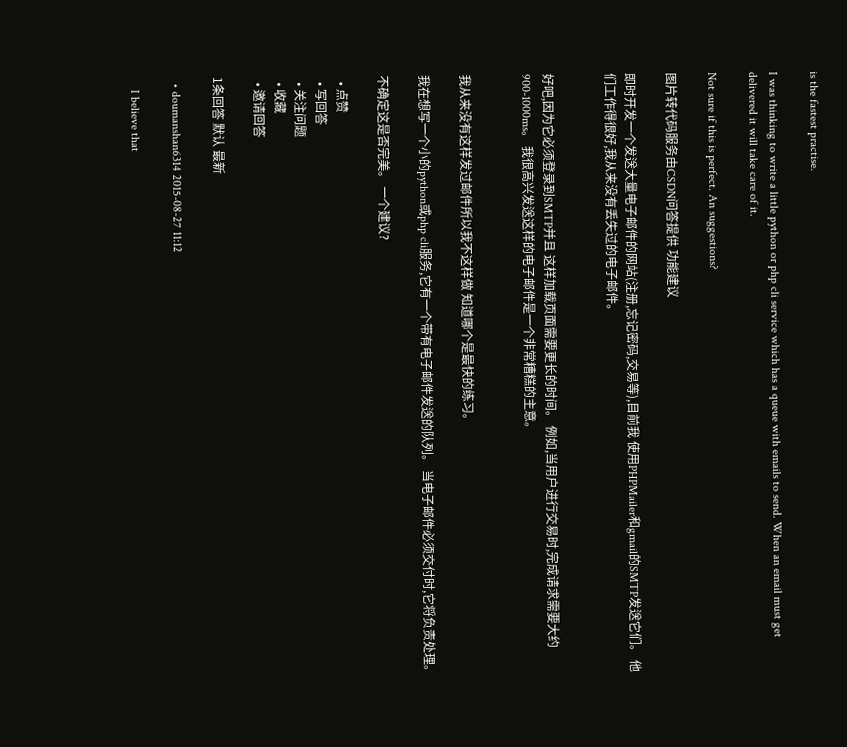is the fastest practise.

I was thinking to write a little python or php cli service which has a queue with emails to send. When an email must get delivered it will take care of it.

Not sure if this is perfect. An suggestions?

图片转代码服务由CSDN问答提供 功能建议

即时开发一个发送大量电子邮件的网站(注册,忘记密码,交易等),目前我 使用PHPMailer和gmail的SMTP发送它们。 他们工作得很好,我从来没有丢失过的电子邮件。


好吧,因为它必须登录到SMTP并且 这样加载页面需要更长的时间。 例如,当用户进行交易时,完成请求需要大约900-1000ms。 我很高兴发送这样的电子邮件是一个非常糟糕的主意。


我从来没有这样发过邮件所以我不这样做 知道哪个是最快的练习。

我在想写一个小的python或php cli服务,它有一个带有电子邮件发送的队列。 当电子邮件必须交付时,它将负责处理。

不确定这是否完美。 一个建议?

  • 点赞
  • 写回答
  • 关注问题
  • 收藏
  • 邀请回答

1条回答 默认 最新

  • doumanshan6314 2015-08-27 11:12

    I believe that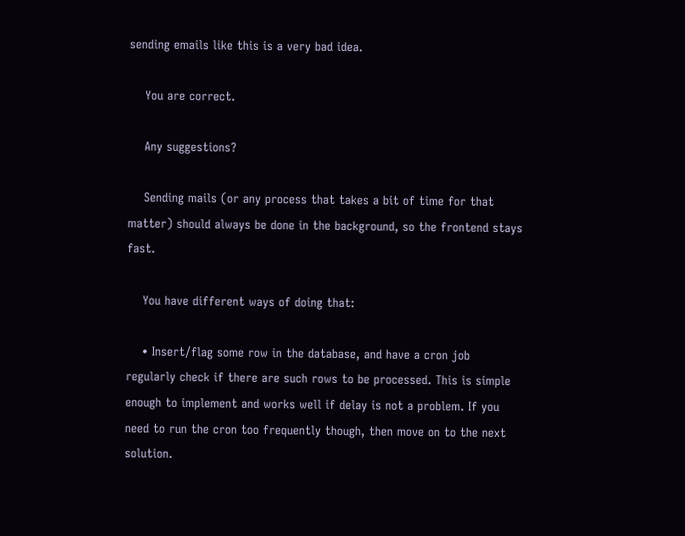sending emails like this is a very bad idea.

    You are correct.

    Any suggestions?

    Sending mails (or any process that takes a bit of time for that matter) should always be done in the background, so the frontend stays fast.

    You have different ways of doing that:

    • Insert/flag some row in the database, and have a cron job regularly check if there are such rows to be processed. This is simple enough to implement and works well if delay is not a problem. If you need to run the cron too frequently though, then move on to the next solution.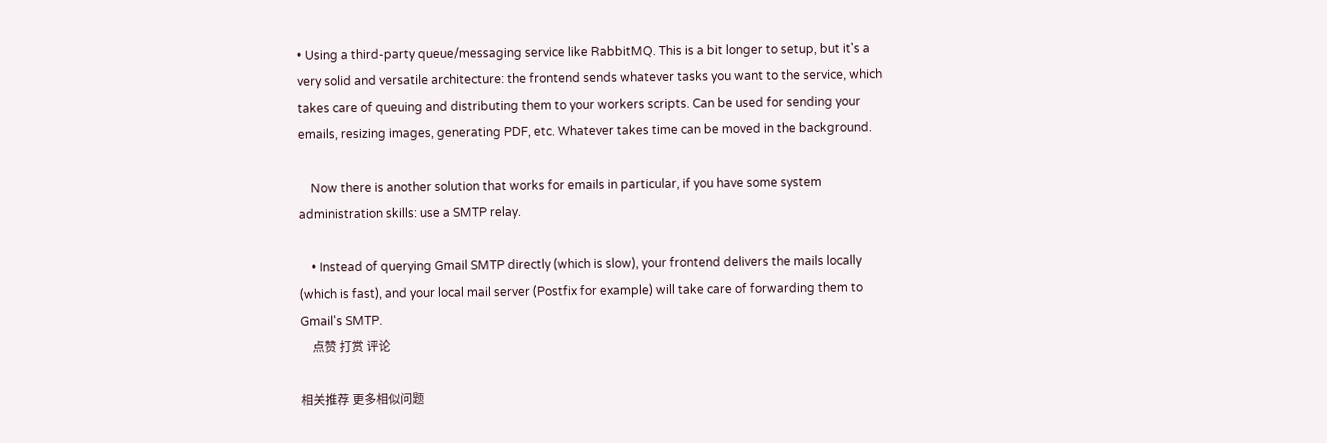• Using a third-party queue/messaging service like RabbitMQ. This is a bit longer to setup, but it's a very solid and versatile architecture: the frontend sends whatever tasks you want to the service, which takes care of queuing and distributing them to your workers scripts. Can be used for sending your emails, resizing images, generating PDF, etc. Whatever takes time can be moved in the background.

    Now there is another solution that works for emails in particular, if you have some system administration skills: use a SMTP relay.

    • Instead of querying Gmail SMTP directly (which is slow), your frontend delivers the mails locally (which is fast), and your local mail server (Postfix for example) will take care of forwarding them to Gmail's SMTP.
    点赞 打赏 评论

相关推荐 更多相似问题